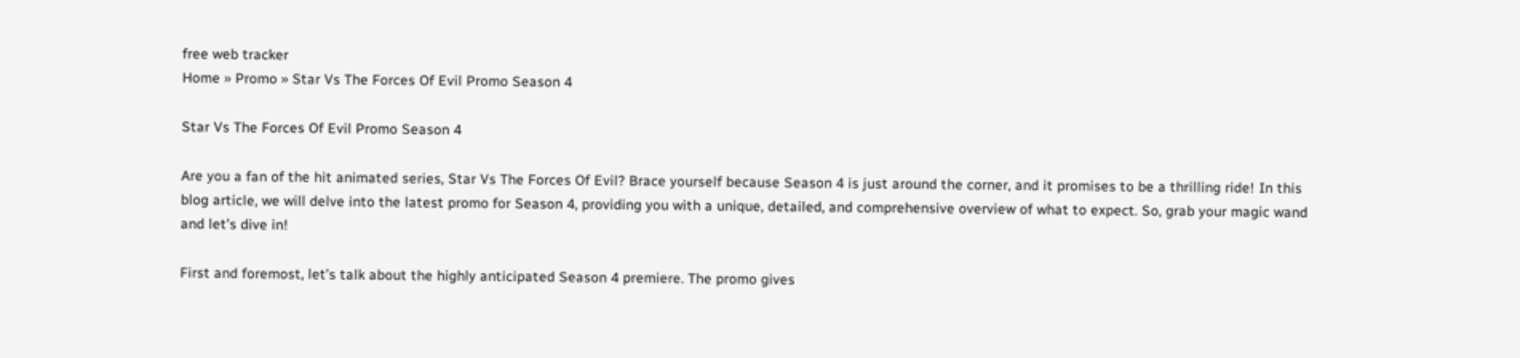free web tracker
Home » Promo » Star Vs The Forces Of Evil Promo Season 4

Star Vs The Forces Of Evil Promo Season 4

Are you a fan of the hit animated series, Star Vs The Forces Of Evil? Brace yourself because Season 4 is just around the corner, and it promises to be a thrilling ride! In this blog article, we will delve into the latest promo for Season 4, providing you with a unique, detailed, and comprehensive overview of what to expect. So, grab your magic wand and let’s dive in!

First and foremost, let’s talk about the highly anticipated Season 4 premiere. The promo gives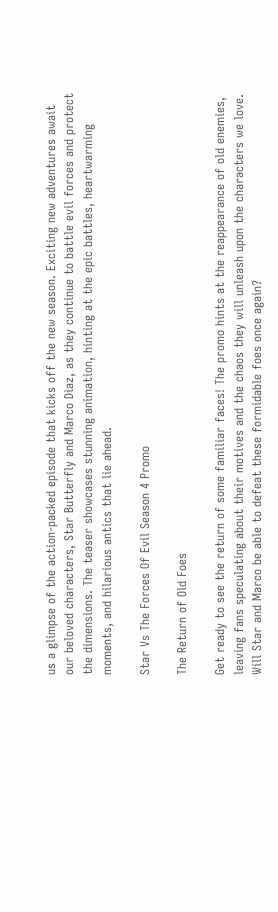us a glimpse of the action-packed episode that kicks off the new season. Exciting new adventures await our beloved characters, Star Butterfly and Marco Diaz, as they continue to battle evil forces and protect the dimensions. The teaser showcases stunning animation, hinting at the epic battles, heartwarming moments, and hilarious antics that lie ahead.

Star Vs The Forces Of Evil Season 4 Promo

The Return of Old Foes

Get ready to see the return of some familiar faces! The promo hints at the reappearance of old enemies, leaving fans speculating about their motives and the chaos they will unleash upon the characters we love. Will Star and Marco be able to defeat these formidable foes once again?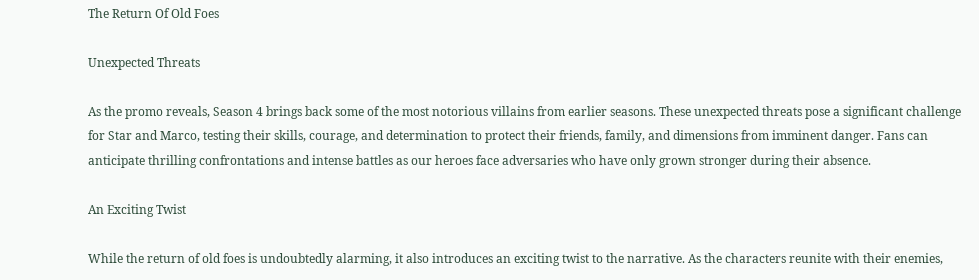The Return Of Old Foes

Unexpected Threats

As the promo reveals, Season 4 brings back some of the most notorious villains from earlier seasons. These unexpected threats pose a significant challenge for Star and Marco, testing their skills, courage, and determination to protect their friends, family, and dimensions from imminent danger. Fans can anticipate thrilling confrontations and intense battles as our heroes face adversaries who have only grown stronger during their absence.

An Exciting Twist

While the return of old foes is undoubtedly alarming, it also introduces an exciting twist to the narrative. As the characters reunite with their enemies,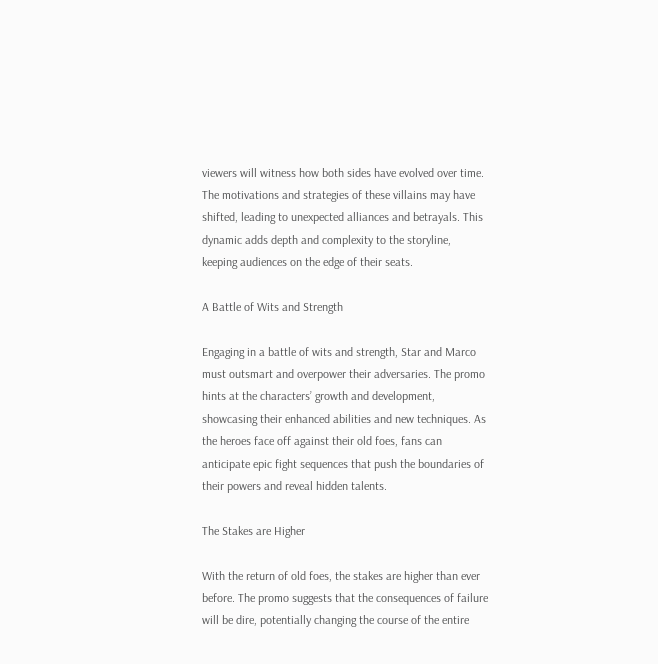viewers will witness how both sides have evolved over time. The motivations and strategies of these villains may have shifted, leading to unexpected alliances and betrayals. This dynamic adds depth and complexity to the storyline, keeping audiences on the edge of their seats.

A Battle of Wits and Strength

Engaging in a battle of wits and strength, Star and Marco must outsmart and overpower their adversaries. The promo hints at the characters’ growth and development, showcasing their enhanced abilities and new techniques. As the heroes face off against their old foes, fans can anticipate epic fight sequences that push the boundaries of their powers and reveal hidden talents.

The Stakes are Higher

With the return of old foes, the stakes are higher than ever before. The promo suggests that the consequences of failure will be dire, potentially changing the course of the entire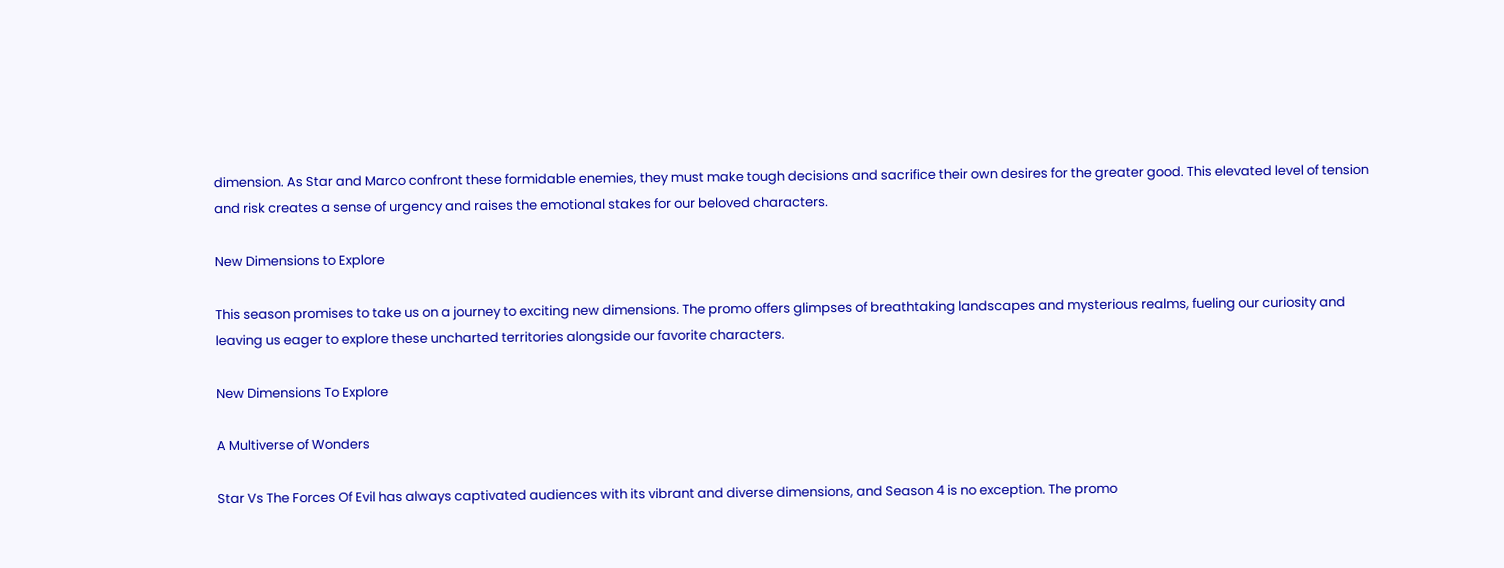dimension. As Star and Marco confront these formidable enemies, they must make tough decisions and sacrifice their own desires for the greater good. This elevated level of tension and risk creates a sense of urgency and raises the emotional stakes for our beloved characters.

New Dimensions to Explore

This season promises to take us on a journey to exciting new dimensions. The promo offers glimpses of breathtaking landscapes and mysterious realms, fueling our curiosity and leaving us eager to explore these uncharted territories alongside our favorite characters.

New Dimensions To Explore

A Multiverse of Wonders

Star Vs The Forces Of Evil has always captivated audiences with its vibrant and diverse dimensions, and Season 4 is no exception. The promo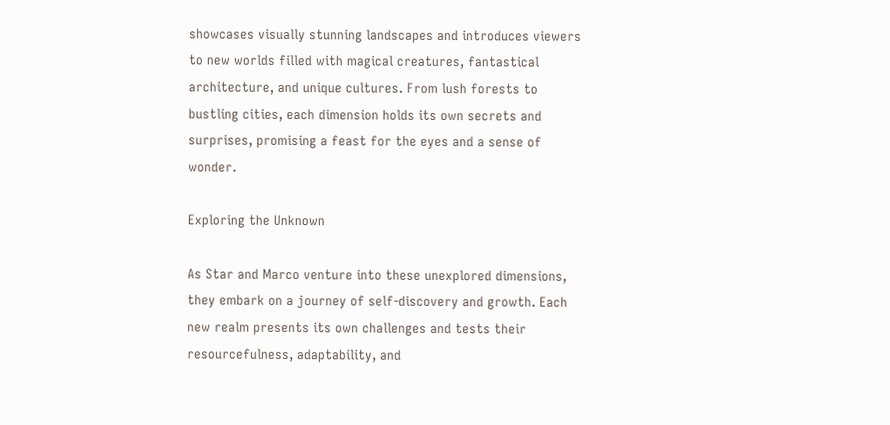showcases visually stunning landscapes and introduces viewers to new worlds filled with magical creatures, fantastical architecture, and unique cultures. From lush forests to bustling cities, each dimension holds its own secrets and surprises, promising a feast for the eyes and a sense of wonder.

Exploring the Unknown

As Star and Marco venture into these unexplored dimensions, they embark on a journey of self-discovery and growth. Each new realm presents its own challenges and tests their resourcefulness, adaptability, and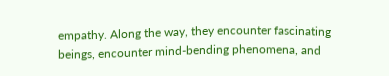empathy. Along the way, they encounter fascinating beings, encounter mind-bending phenomena, and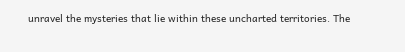unravel the mysteries that lie within these uncharted territories. The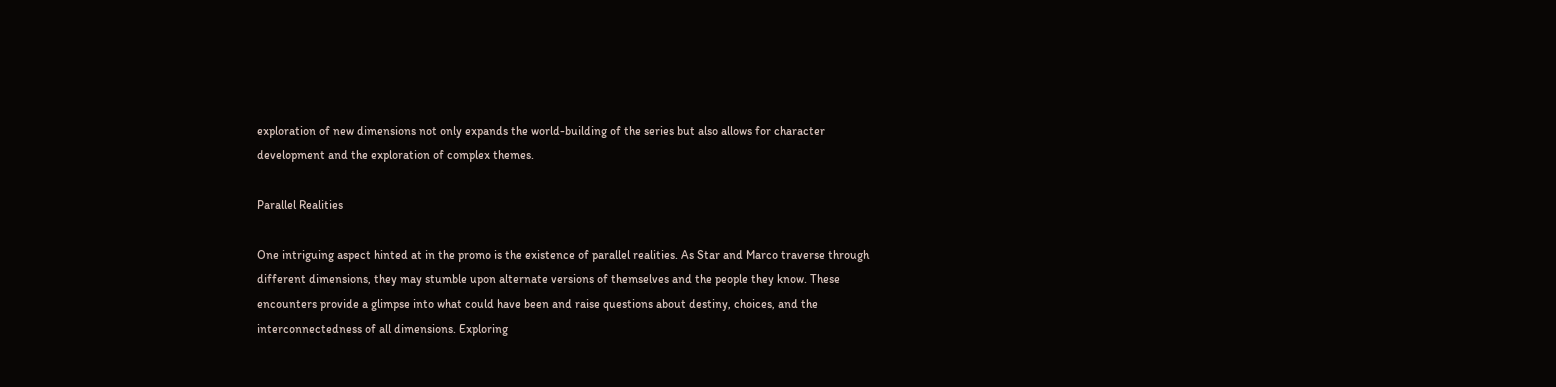exploration of new dimensions not only expands the world-building of the series but also allows for character development and the exploration of complex themes.

Parallel Realities

One intriguing aspect hinted at in the promo is the existence of parallel realities. As Star and Marco traverse through different dimensions, they may stumble upon alternate versions of themselves and the people they know. These encounters provide a glimpse into what could have been and raise questions about destiny, choices, and the interconnectedness of all dimensions. Exploring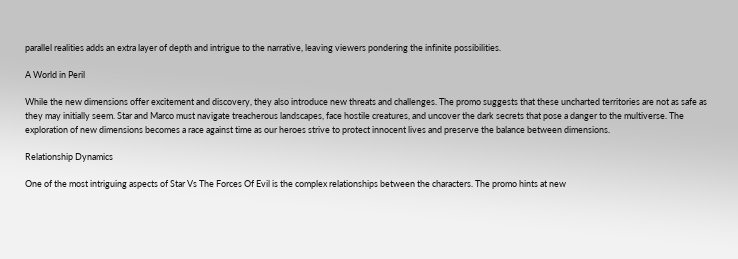parallel realities adds an extra layer of depth and intrigue to the narrative, leaving viewers pondering the infinite possibilities.

A World in Peril

While the new dimensions offer excitement and discovery, they also introduce new threats and challenges. The promo suggests that these uncharted territories are not as safe as they may initially seem. Star and Marco must navigate treacherous landscapes, face hostile creatures, and uncover the dark secrets that pose a danger to the multiverse. The exploration of new dimensions becomes a race against time as our heroes strive to protect innocent lives and preserve the balance between dimensions.

Relationship Dynamics

One of the most intriguing aspects of Star Vs The Forces Of Evil is the complex relationships between the characters. The promo hints at new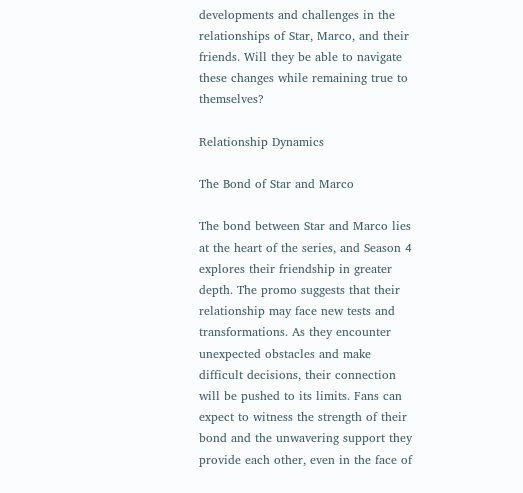developments and challenges in the relationships of Star, Marco, and their friends. Will they be able to navigate these changes while remaining true to themselves?

Relationship Dynamics

The Bond of Star and Marco

The bond between Star and Marco lies at the heart of the series, and Season 4 explores their friendship in greater depth. The promo suggests that their relationship may face new tests and transformations. As they encounter unexpected obstacles and make difficult decisions, their connection will be pushed to its limits. Fans can expect to witness the strength of their bond and the unwavering support they provide each other, even in the face of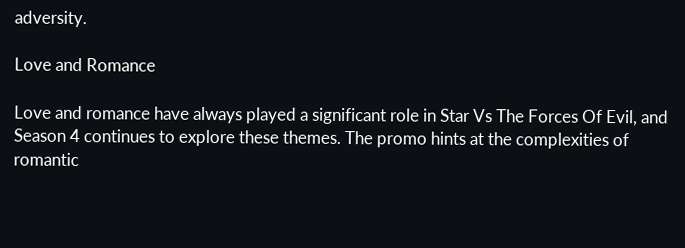adversity.

Love and Romance

Love and romance have always played a significant role in Star Vs The Forces Of Evil, and Season 4 continues to explore these themes. The promo hints at the complexities of romantic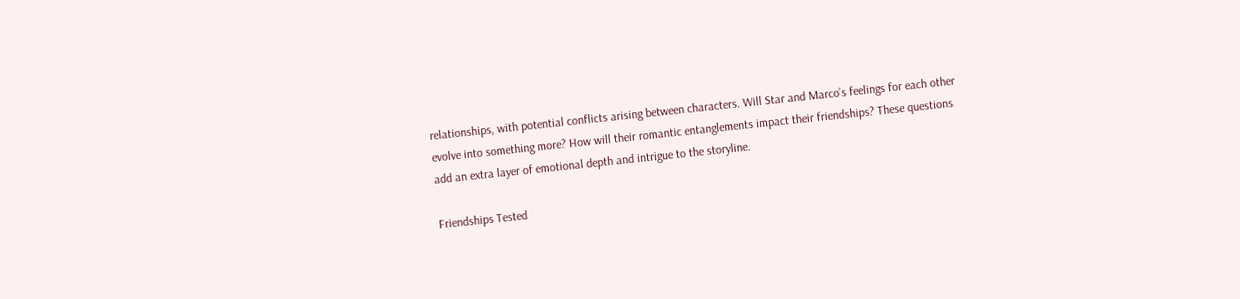relationships, with potential conflicts arising between characters. Will Star and Marco’s feelings for each other evolve into something more? How will their romantic entanglements impact their friendships? These questions add an extra layer of emotional depth and intrigue to the storyline.

Friendships Tested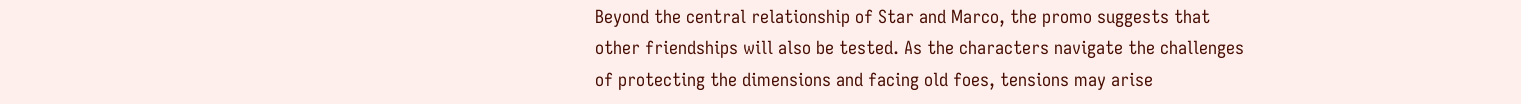Beyond the central relationship of Star and Marco, the promo suggests that other friendships will also be tested. As the characters navigate the challenges of protecting the dimensions and facing old foes, tensions may arise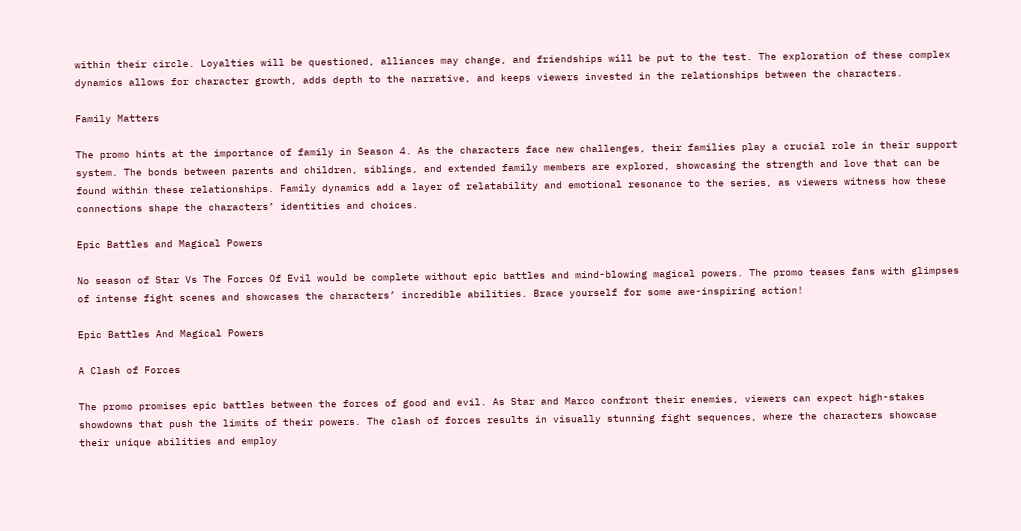within their circle. Loyalties will be questioned, alliances may change, and friendships will be put to the test. The exploration of these complex dynamics allows for character growth, adds depth to the narrative, and keeps viewers invested in the relationships between the characters.

Family Matters

The promo hints at the importance of family in Season 4. As the characters face new challenges, their families play a crucial role in their support system. The bonds between parents and children, siblings, and extended family members are explored, showcasing the strength and love that can be found within these relationships. Family dynamics add a layer of relatability and emotional resonance to the series, as viewers witness how these connections shape the characters’ identities and choices.

Epic Battles and Magical Powers

No season of Star Vs The Forces Of Evil would be complete without epic battles and mind-blowing magical powers. The promo teases fans with glimpses of intense fight scenes and showcases the characters’ incredible abilities. Brace yourself for some awe-inspiring action!

Epic Battles And Magical Powers

A Clash of Forces

The promo promises epic battles between the forces of good and evil. As Star and Marco confront their enemies, viewers can expect high-stakes showdowns that push the limits of their powers. The clash of forces results in visually stunning fight sequences, where the characters showcase their unique abilities and employ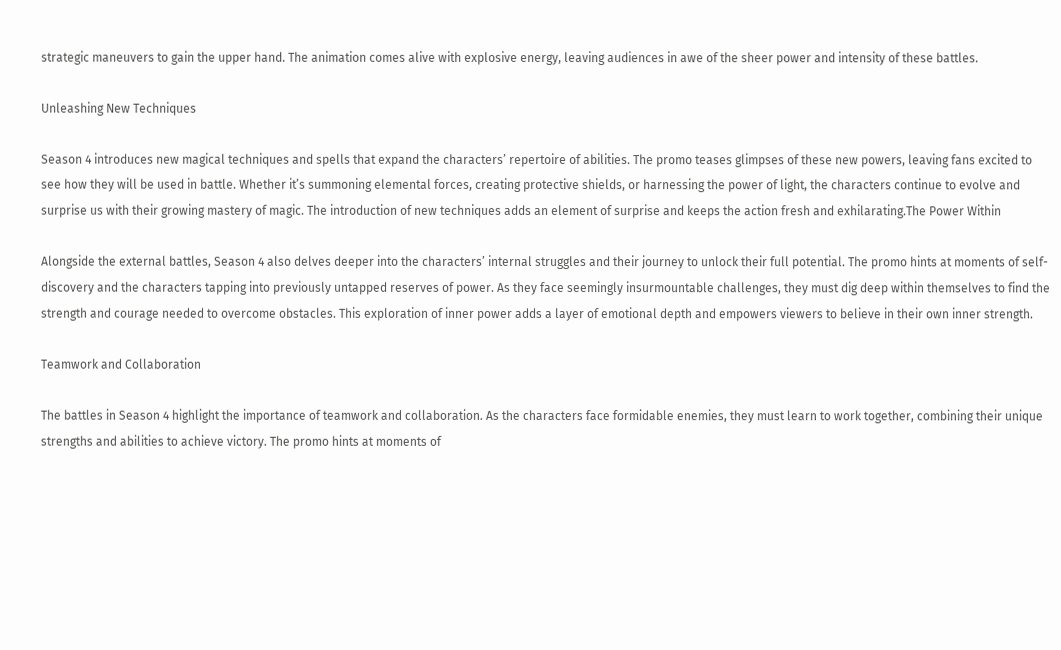strategic maneuvers to gain the upper hand. The animation comes alive with explosive energy, leaving audiences in awe of the sheer power and intensity of these battles.

Unleashing New Techniques

Season 4 introduces new magical techniques and spells that expand the characters’ repertoire of abilities. The promo teases glimpses of these new powers, leaving fans excited to see how they will be used in battle. Whether it’s summoning elemental forces, creating protective shields, or harnessing the power of light, the characters continue to evolve and surprise us with their growing mastery of magic. The introduction of new techniques adds an element of surprise and keeps the action fresh and exhilarating.The Power Within

Alongside the external battles, Season 4 also delves deeper into the characters’ internal struggles and their journey to unlock their full potential. The promo hints at moments of self-discovery and the characters tapping into previously untapped reserves of power. As they face seemingly insurmountable challenges, they must dig deep within themselves to find the strength and courage needed to overcome obstacles. This exploration of inner power adds a layer of emotional depth and empowers viewers to believe in their own inner strength.

Teamwork and Collaboration

The battles in Season 4 highlight the importance of teamwork and collaboration. As the characters face formidable enemies, they must learn to work together, combining their unique strengths and abilities to achieve victory. The promo hints at moments of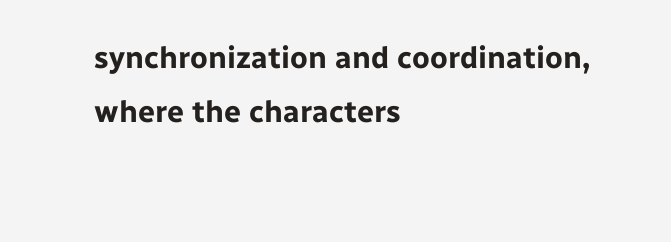synchronization and coordination, where the characters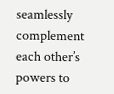seamlessly complement each other’s powers to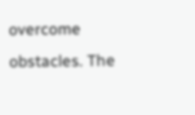overcome obstacles. The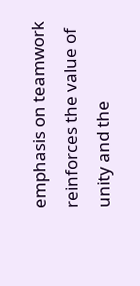emphasis on teamwork reinforces the value of unity and the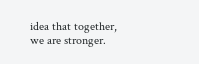idea that together, we are stronger.